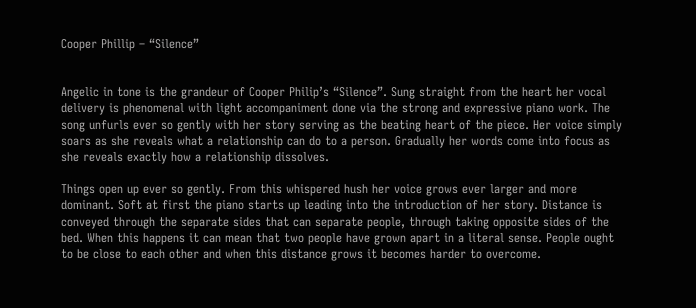Cooper Phillip – “Silence”


Angelic in tone is the grandeur of Cooper Philip’s “Silence”. Sung straight from the heart her vocal delivery is phenomenal with light accompaniment done via the strong and expressive piano work. The song unfurls ever so gently with her story serving as the beating heart of the piece. Her voice simply soars as she reveals what a relationship can do to a person. Gradually her words come into focus as she reveals exactly how a relationship dissolves.

Things open up ever so gently. From this whispered hush her voice grows ever larger and more dominant. Soft at first the piano starts up leading into the introduction of her story. Distance is conveyed through the separate sides that can separate people, through taking opposite sides of the bed. When this happens it can mean that two people have grown apart in a literal sense. People ought to be close to each other and when this distance grows it becomes harder to overcome.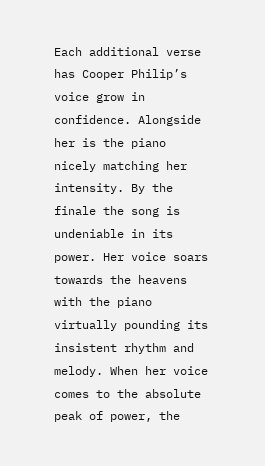Each additional verse has Cooper Philip’s voice grow in confidence. Alongside her is the piano nicely matching her intensity. By the finale the song is undeniable in its power. Her voice soars towards the heavens with the piano virtually pounding its insistent rhythm and melody. When her voice comes to the absolute peak of power, the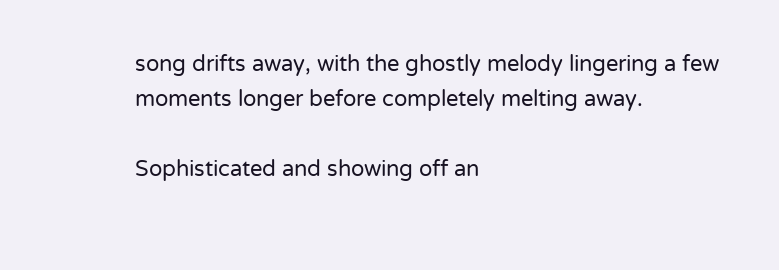song drifts away, with the ghostly melody lingering a few moments longer before completely melting away.

Sophisticated and showing off an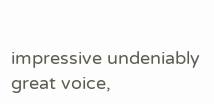impressive undeniably great voice,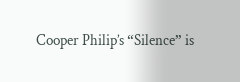Cooper Philip’s “Silence” is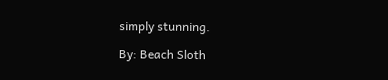simply stunning.

By: Beach Sloth